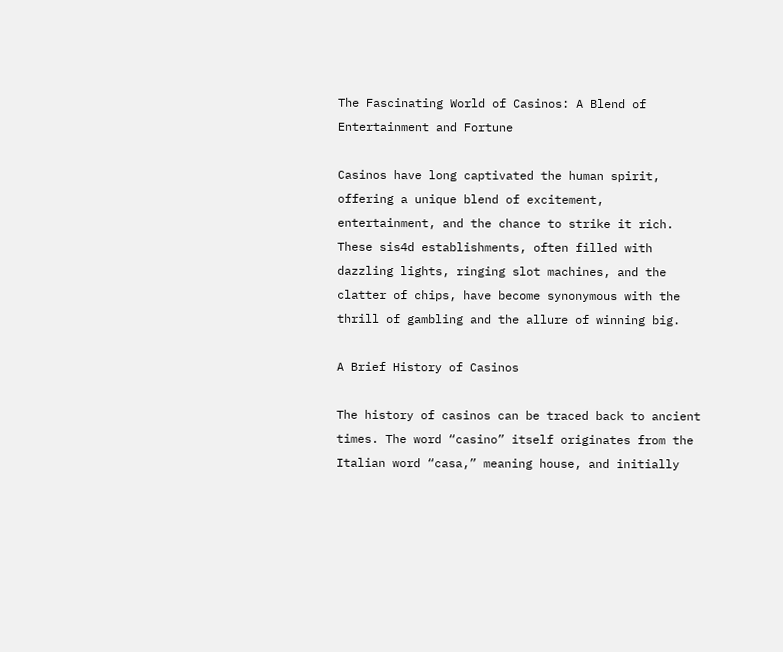The Fascinating World of Casinos: A Blend of Entertainment and Fortune

Casinos have long captivated the human spirit, offering a unique blend of excitement, entertainment, and the chance to strike it rich. These sis4d establishments, often filled with dazzling lights, ringing slot machines, and the clatter of chips, have become synonymous with the thrill of gambling and the allure of winning big.

A Brief History of Casinos

The history of casinos can be traced back to ancient times. The word “casino” itself originates from the Italian word “casa,” meaning house, and initially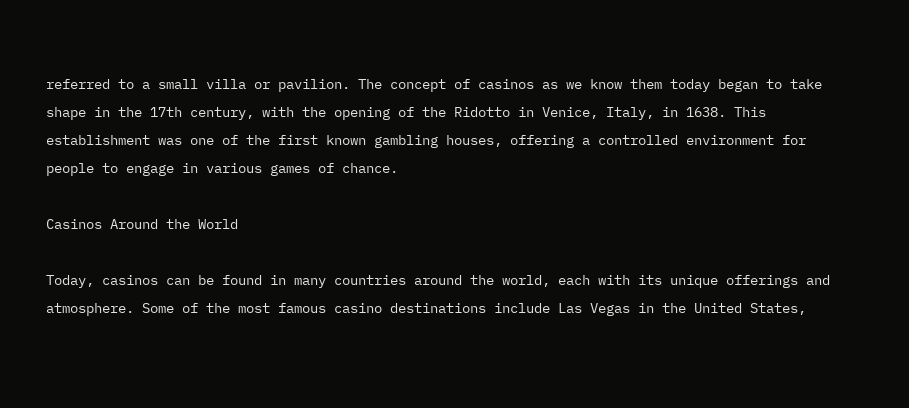referred to a small villa or pavilion. The concept of casinos as we know them today began to take shape in the 17th century, with the opening of the Ridotto in Venice, Italy, in 1638. This establishment was one of the first known gambling houses, offering a controlled environment for people to engage in various games of chance.

Casinos Around the World

Today, casinos can be found in many countries around the world, each with its unique offerings and atmosphere. Some of the most famous casino destinations include Las Vegas in the United States,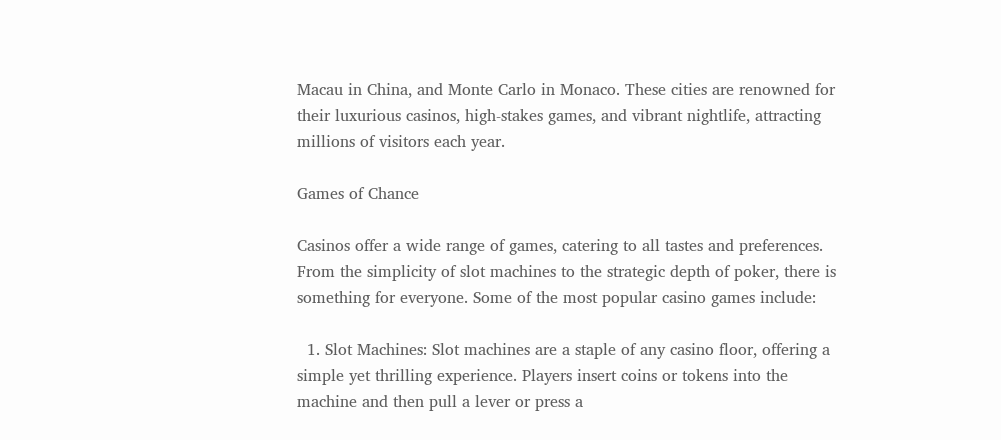Macau in China, and Monte Carlo in Monaco. These cities are renowned for their luxurious casinos, high-stakes games, and vibrant nightlife, attracting millions of visitors each year.

Games of Chance

Casinos offer a wide range of games, catering to all tastes and preferences. From the simplicity of slot machines to the strategic depth of poker, there is something for everyone. Some of the most popular casino games include:

  1. Slot Machines: Slot machines are a staple of any casino floor, offering a simple yet thrilling experience. Players insert coins or tokens into the machine and then pull a lever or press a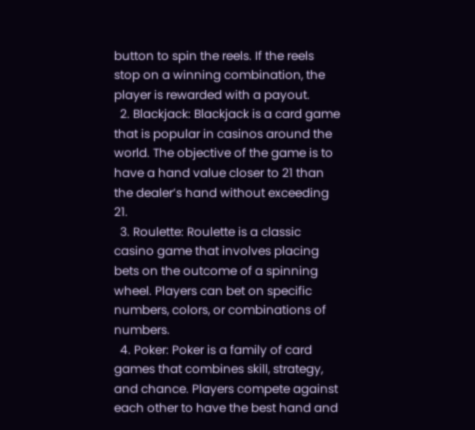button to spin the reels. If the reels stop on a winning combination, the player is rewarded with a payout.
  2. Blackjack: Blackjack is a card game that is popular in casinos around the world. The objective of the game is to have a hand value closer to 21 than the dealer’s hand without exceeding 21.
  3. Roulette: Roulette is a classic casino game that involves placing bets on the outcome of a spinning wheel. Players can bet on specific numbers, colors, or combinations of numbers.
  4. Poker: Poker is a family of card games that combines skill, strategy, and chance. Players compete against each other to have the best hand and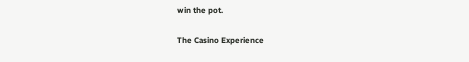win the pot.

The Casino Experience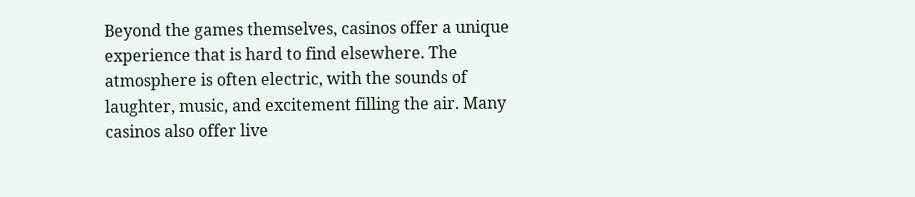Beyond the games themselves, casinos offer a unique experience that is hard to find elsewhere. The atmosphere is often electric, with the sounds of laughter, music, and excitement filling the air. Many casinos also offer live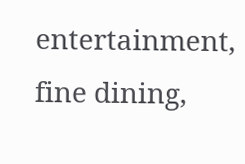entertainment, fine dining,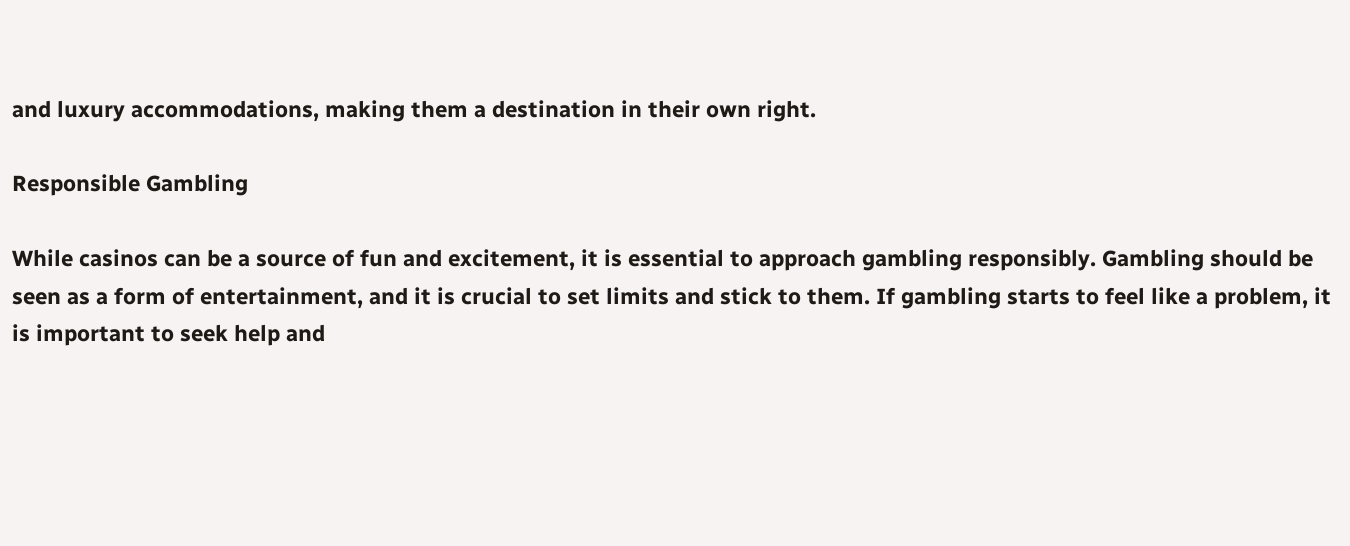and luxury accommodations, making them a destination in their own right.

Responsible Gambling

While casinos can be a source of fun and excitement, it is essential to approach gambling responsibly. Gambling should be seen as a form of entertainment, and it is crucial to set limits and stick to them. If gambling starts to feel like a problem, it is important to seek help and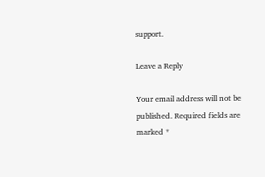support.

Leave a Reply

Your email address will not be published. Required fields are marked *